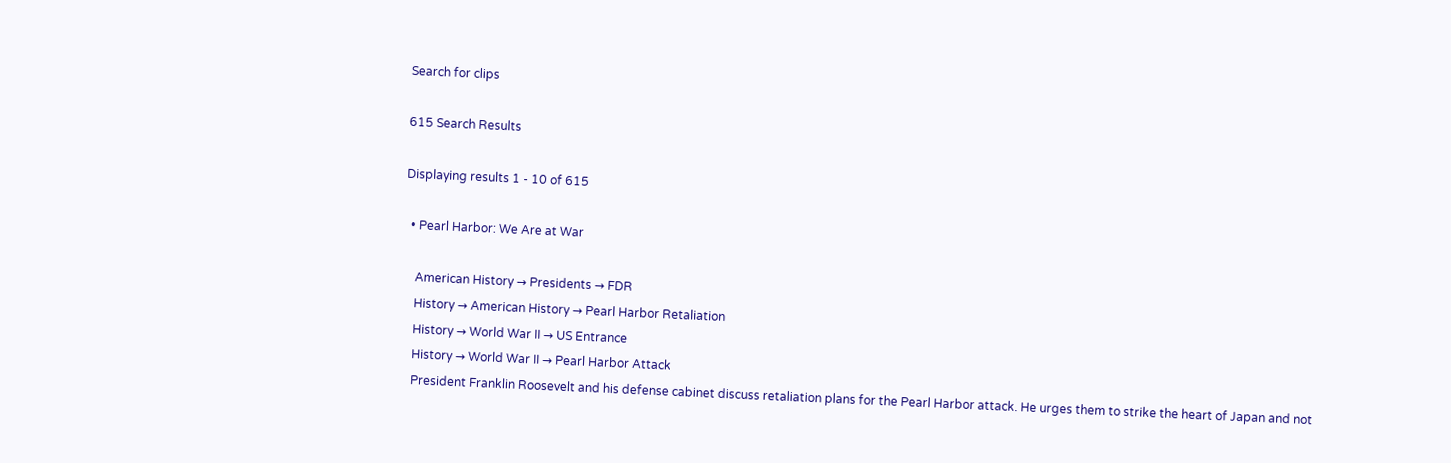Search for clips

615 Search Results

Displaying results 1 - 10 of 615

  • Pearl Harbor: We Are at War

    American History → Presidents → FDR
    History → American History → Pearl Harbor Retaliation
    History → World War II → US Entrance
    History → World War II → Pearl Harbor Attack
    President Franklin Roosevelt and his defense cabinet discuss retaliation plans for the Pearl Harbor attack. He urges them to strike the heart of Japan and not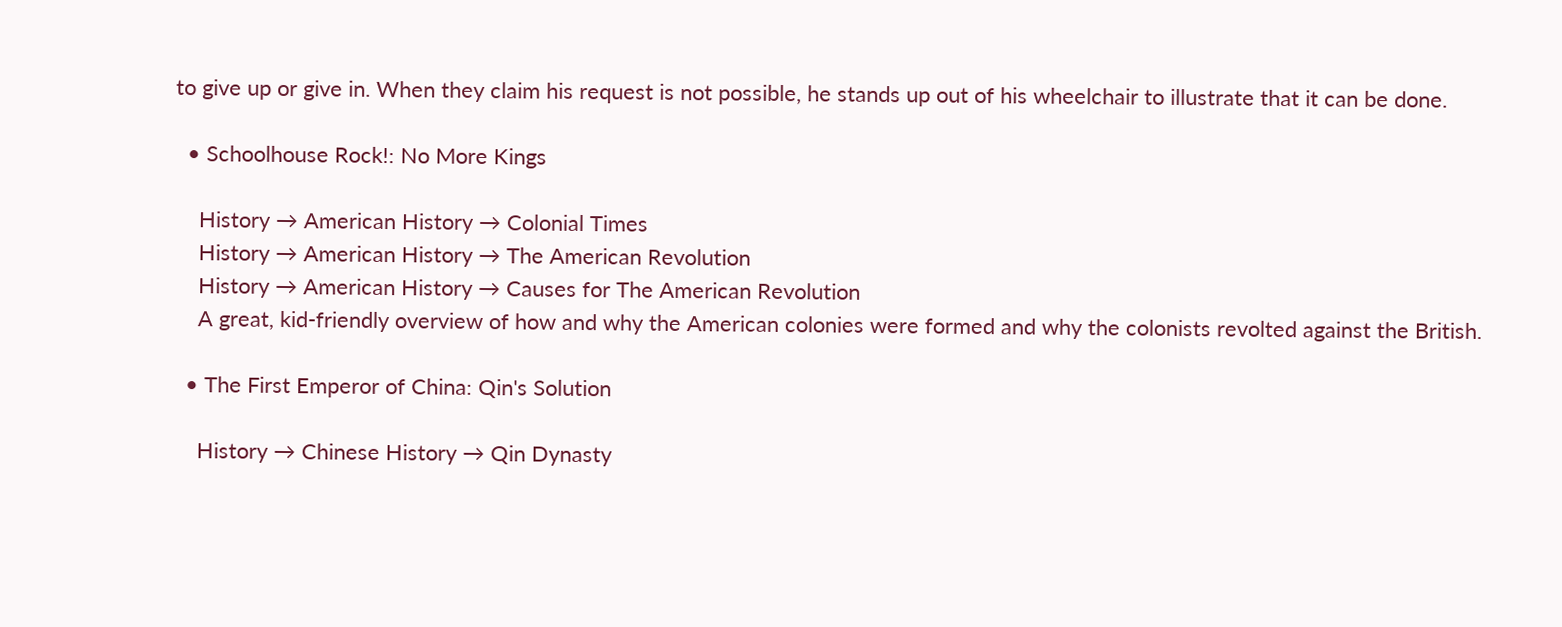to give up or give in. When they claim his request is not possible, he stands up out of his wheelchair to illustrate that it can be done.

  • Schoolhouse Rock!: No More Kings

    History → American History → Colonial Times
    History → American History → The American Revolution
    History → American History → Causes for The American Revolution
    A great, kid-friendly overview of how and why the American colonies were formed and why the colonists revolted against the British.

  • The First Emperor of China: Qin's Solution

    History → Chinese History → Qin Dynasty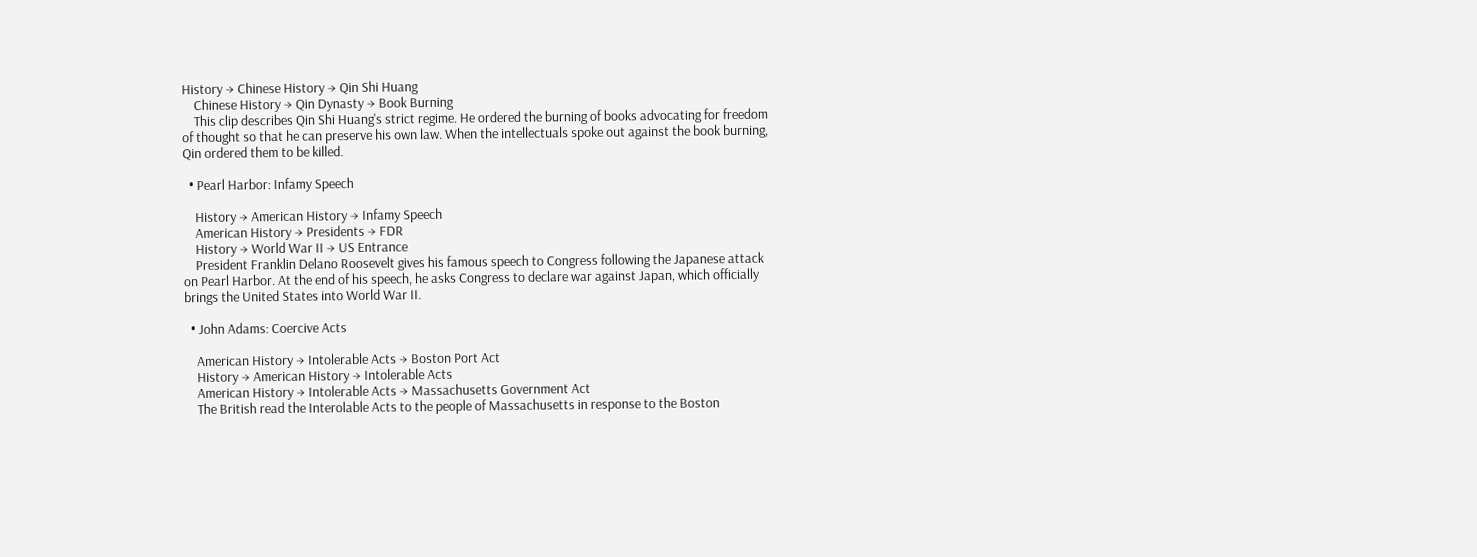History → Chinese History → Qin Shi Huang
    Chinese History → Qin Dynasty → Book Burning
    This clip describes Qin Shi Huang's strict regime. He ordered the burning of books advocating for freedom of thought so that he can preserve his own law. When the intellectuals spoke out against the book burning, Qin ordered them to be killed.

  • Pearl Harbor: Infamy Speech

    History → American History → Infamy Speech
    American History → Presidents → FDR
    History → World War II → US Entrance
    President Franklin Delano Roosevelt gives his famous speech to Congress following the Japanese attack on Pearl Harbor. At the end of his speech, he asks Congress to declare war against Japan, which officially brings the United States into World War II.

  • John Adams: Coercive Acts

    American History → Intolerable Acts → Boston Port Act
    History → American History → Intolerable Acts
    American History → Intolerable Acts → Massachusetts Government Act
    The British read the Interolable Acts to the people of Massachusetts in response to the Boston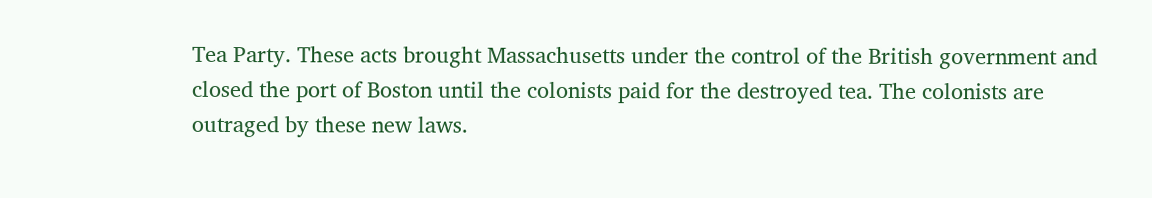Tea Party. These acts brought Massachusetts under the control of the British government and closed the port of Boston until the colonists paid for the destroyed tea. The colonists are outraged by these new laws.